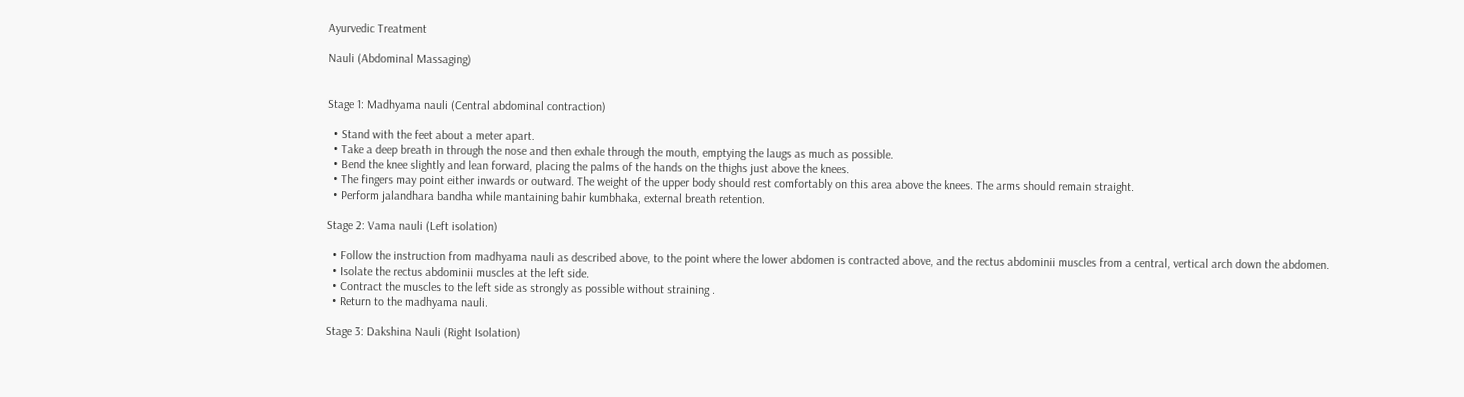Ayurvedic Treatment

Nauli (Abdominal Massaging)


Stage 1: Madhyama nauli (Central abdominal contraction)

  • Stand with the feet about a meter apart.
  • Take a deep breath in through the nose and then exhale through the mouth, emptying the laugs as much as possible.
  • Bend the knee slightly and lean forward, placing the palms of the hands on the thighs just above the knees.
  • The fingers may point either inwards or outward. The weight of the upper body should rest comfortably on this area above the knees. The arms should remain straight.
  • Perform jalandhara bandha while mantaining bahir kumbhaka, external breath retention.

Stage 2: Vama nauli (Left isolation)

  • Follow the instruction from madhyama nauli as described above, to the point where the lower abdomen is contracted above, and the rectus abdominii muscles from a central, vertical arch down the abdomen.
  • Isolate the rectus abdominii muscles at the left side.
  • Contract the muscles to the left side as strongly as possible without straining .
  • Return to the madhyama nauli.

Stage 3: Dakshina Nauli (Right Isolation)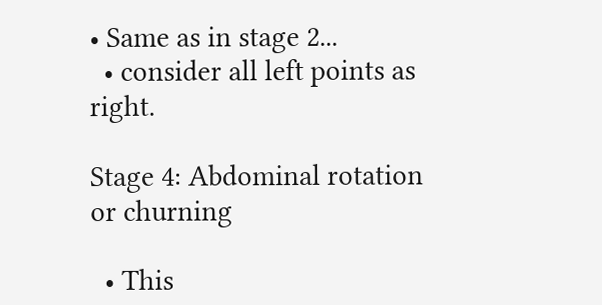• Same as in stage 2...
  • consider all left points as right.

Stage 4: Abdominal rotation or churning

  • This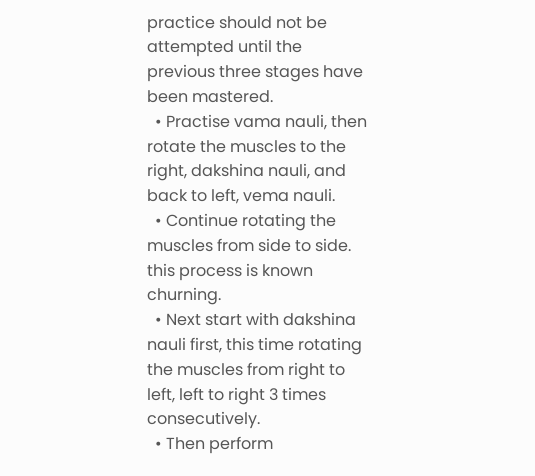practice should not be attempted until the previous three stages have been mastered.
  • Practise vama nauli, then rotate the muscles to the right, dakshina nauli, and back to left, vema nauli.
  • Continue rotating the muscles from side to side. this process is known churning.
  • Next start with dakshina nauli first, this time rotating the muscles from right to left, left to right 3 times consecutively.
  • Then perform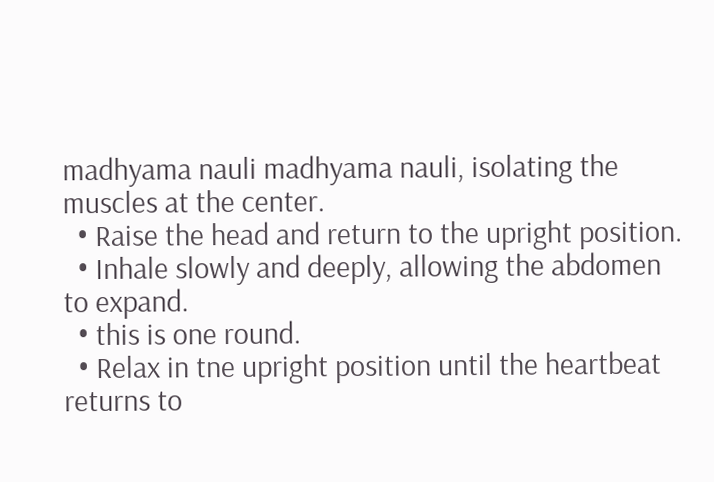madhyama nauli madhyama nauli, isolating the muscles at the center.
  • Raise the head and return to the upright position.
  • Inhale slowly and deeply, allowing the abdomen to expand.
  • this is one round.
  • Relax in tne upright position until the heartbeat returns to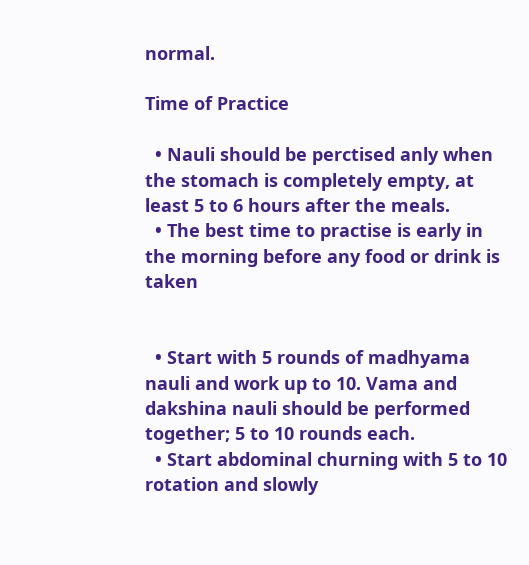normal.

Time of Practice

  • Nauli should be perctised anly when the stomach is completely empty, at least 5 to 6 hours after the meals.
  • The best time to practise is early in the morning before any food or drink is taken


  • Start with 5 rounds of madhyama nauli and work up to 10. Vama and dakshina nauli should be performed together; 5 to 10 rounds each.
  • Start abdominal churning with 5 to 10 rotation and slowly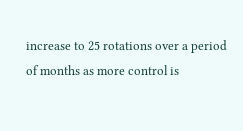increase to 25 rotations over a period of months as more control is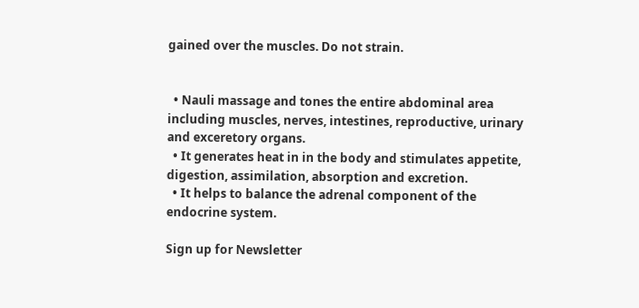gained over the muscles. Do not strain.


  • Nauli massage and tones the entire abdominal area including muscles, nerves, intestines, reproductive, urinary and exceretory organs.
  • It generates heat in in the body and stimulates appetite, digestion, assimilation, absorption and excretion.
  • It helps to balance the adrenal component of the endocrine system.

Sign up for Newsletter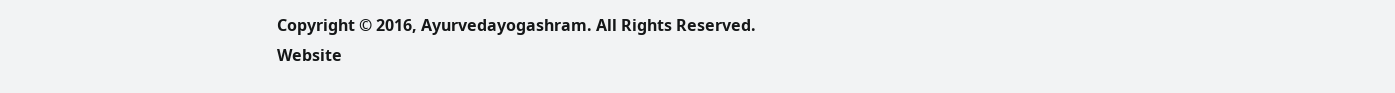Copyright © 2016, Ayurvedayogashram. All Rights Reserved.
Website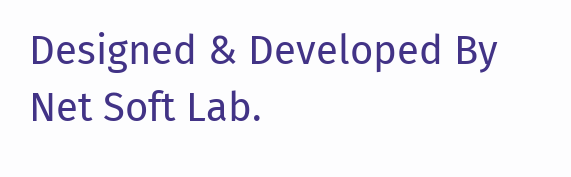Designed & Developed By Net Soft Lab.